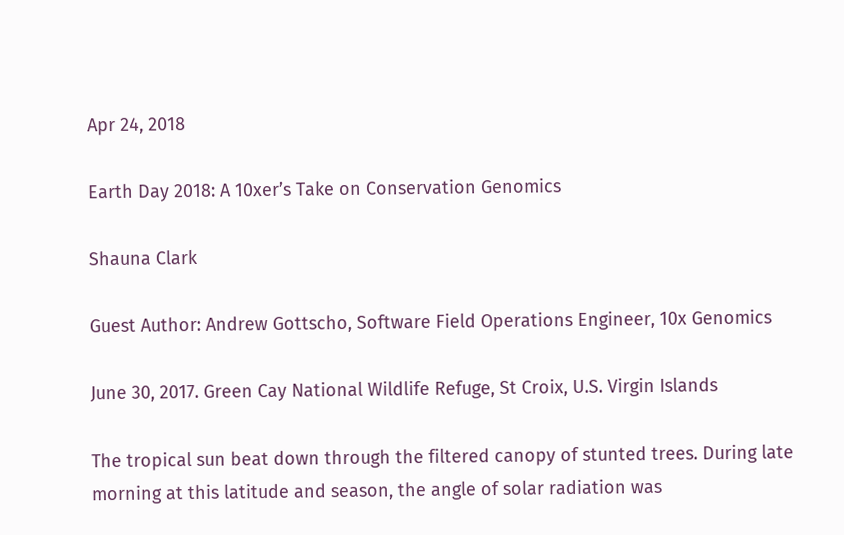Apr 24, 2018

Earth Day 2018: A 10xer’s Take on Conservation Genomics

Shauna Clark

Guest Author: Andrew Gottscho, Software Field Operations Engineer, 10x Genomics

June 30, 2017. Green Cay National Wildlife Refuge, St Croix, U.S. Virgin Islands

The tropical sun beat down through the filtered canopy of stunted trees. During late morning at this latitude and season, the angle of solar radiation was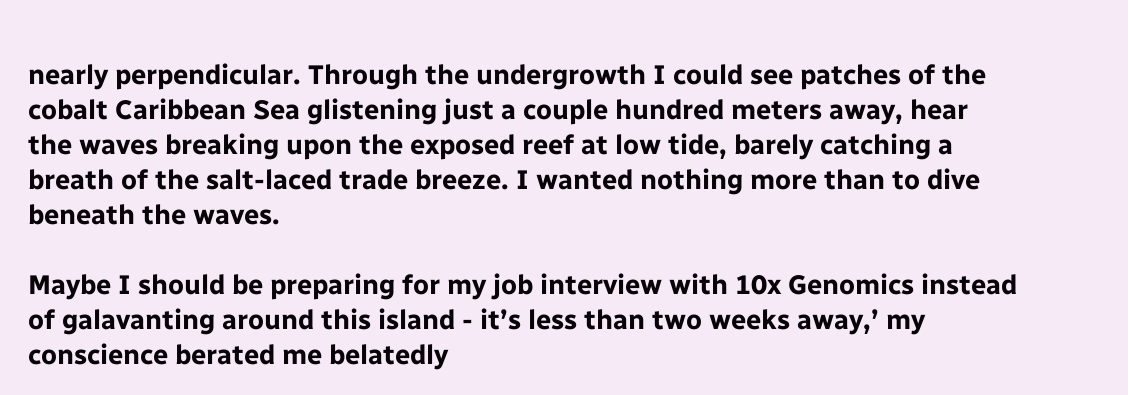nearly perpendicular. Through the undergrowth I could see patches of the cobalt Caribbean Sea glistening just a couple hundred meters away, hear the waves breaking upon the exposed reef at low tide, barely catching a breath of the salt-laced trade breeze. I wanted nothing more than to dive beneath the waves.

Maybe I should be preparing for my job interview with 10x Genomics instead of galavanting around this island - it’s less than two weeks away,’ my conscience berated me belatedly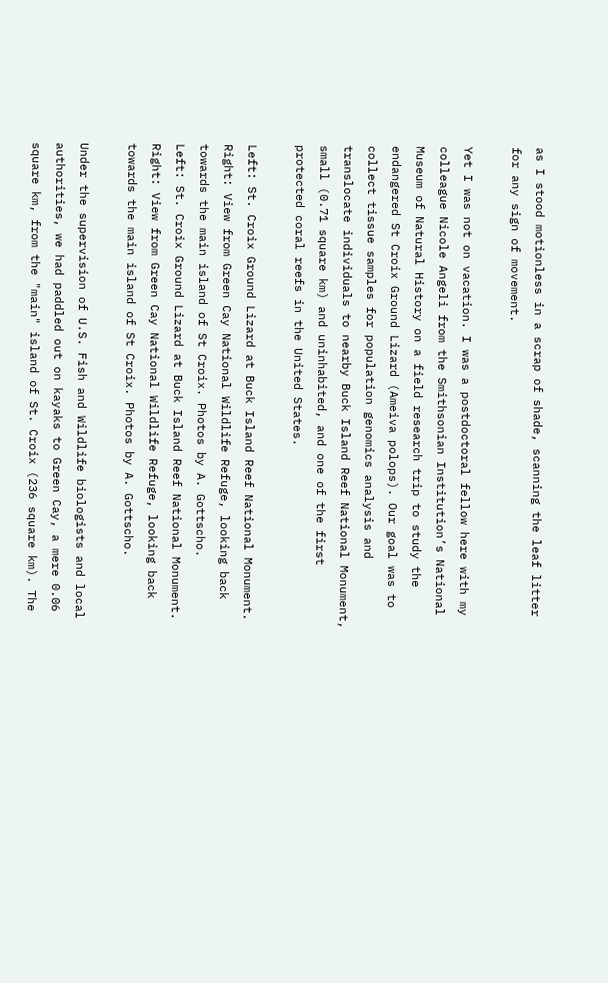as I stood motionless in a scrap of shade, scanning the leaf litter for any sign of movement.

Yet I was not on vacation. I was a postdoctoral fellow here with my colleague Nicole Angeli from the Smithsonian Institution’s National Museum of Natural History on a field research trip to study the endangered St Croix Ground Lizard (Ameiva polops). Our goal was to collect tissue samples for population genomics analysis and translocate individuals to nearby Buck Island Reef National Monument, small (0.71 square km) and uninhabited, and one of the first protected coral reefs in the United States.

Left: St. Croix Ground Lizard at Buck Island Reef National Monument. Right: View from Green Cay National Wildlife Refuge, looking back towards the main island of St Croix. Photos by A. Gottscho.
Left: St. Croix Ground Lizard at Buck Island Reef National Monument. Right: View from Green Cay National Wildlife Refuge, looking back towards the main island of St Croix. Photos by A. Gottscho.

Under the supervision of U.S. Fish and Wildlife biologists and local authorities, we had paddled out on kayaks to Green Cay, a mere 0.06 square km, from the "main" island of St. Croix (236 square km). The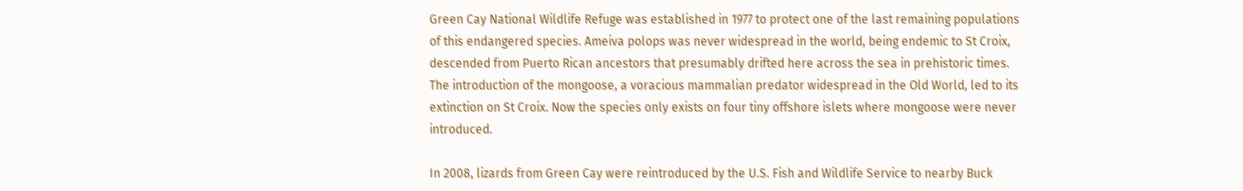Green Cay National Wildlife Refuge was established in 1977 to protect one of the last remaining populations of this endangered species. Ameiva polops was never widespread in the world, being endemic to St Croix, descended from Puerto Rican ancestors that presumably drifted here across the sea in prehistoric times. The introduction of the mongoose, a voracious mammalian predator widespread in the Old World, led to its extinction on St Croix. Now the species only exists on four tiny offshore islets where mongoose were never introduced.

In 2008, lizards from Green Cay were reintroduced by the U.S. Fish and Wildlife Service to nearby Buck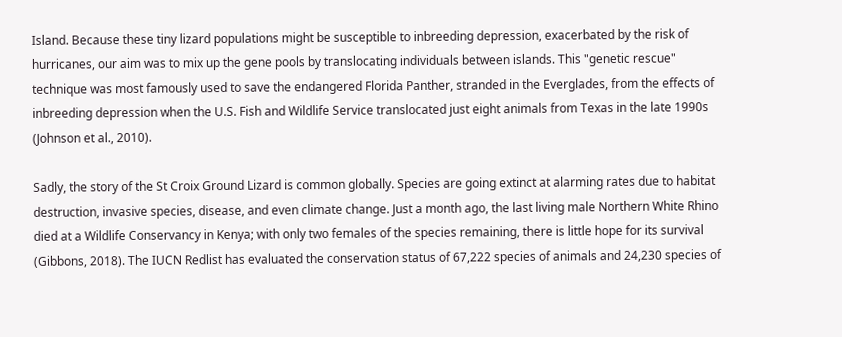Island. Because these tiny lizard populations might be susceptible to inbreeding depression, exacerbated by the risk of hurricanes, our aim was to mix up the gene pools by translocating individuals between islands. This "genetic rescue" technique was most famously used to save the endangered Florida Panther, stranded in the Everglades, from the effects of inbreeding depression when the U.S. Fish and Wildlife Service translocated just eight animals from Texas in the late 1990s (Johnson et al., 2010).

Sadly, the story of the St Croix Ground Lizard is common globally. Species are going extinct at alarming rates due to habitat destruction, invasive species, disease, and even climate change. Just a month ago, the last living male Northern White Rhino died at a Wildlife Conservancy in Kenya; with only two females of the species remaining, there is little hope for its survival (Gibbons, 2018). The IUCN Redlist has evaluated the conservation status of 67,222 species of animals and 24,230 species of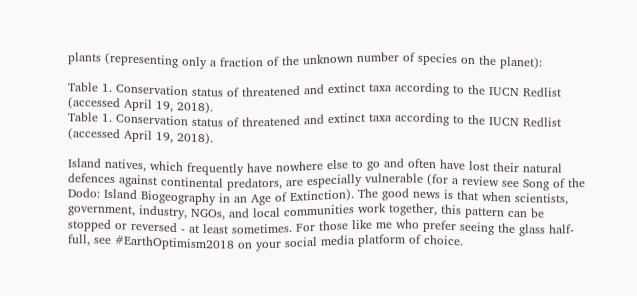plants (representing only a fraction of the unknown number of species on the planet):

Table 1. Conservation status of threatened and extinct taxa according to the IUCN Redlist (accessed April 19, 2018).
Table 1. Conservation status of threatened and extinct taxa according to the IUCN Redlist (accessed April 19, 2018).

Island natives, which frequently have nowhere else to go and often have lost their natural defences against continental predators, are especially vulnerable (for a review see Song of the Dodo: Island Biogeography in an Age of Extinction). The good news is that when scientists, government, industry, NGOs, and local communities work together, this pattern can be stopped or reversed - at least sometimes. For those like me who prefer seeing the glass half-full, see #EarthOptimism2018 on your social media platform of choice.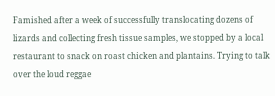Famished after a week of successfully translocating dozens of lizards and collecting fresh tissue samples, we stopped by a local restaurant to snack on roast chicken and plantains. Trying to talk over the loud reggae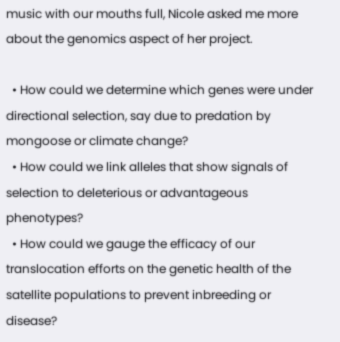music with our mouths full, Nicole asked me more about the genomics aspect of her project.

  • How could we determine which genes were under directional selection, say due to predation by mongoose or climate change?
  • How could we link alleles that show signals of selection to deleterious or advantageous phenotypes?
  • How could we gauge the efficacy of our translocation efforts on the genetic health of the satellite populations to prevent inbreeding or disease?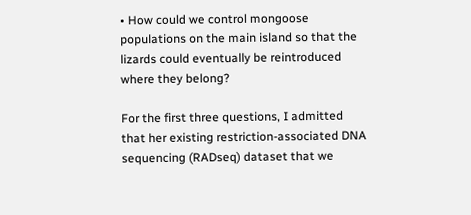• How could we control mongoose populations on the main island so that the lizards could eventually be reintroduced where they belong?

For the first three questions, I admitted that her existing restriction-associated DNA sequencing (RADseq) dataset that we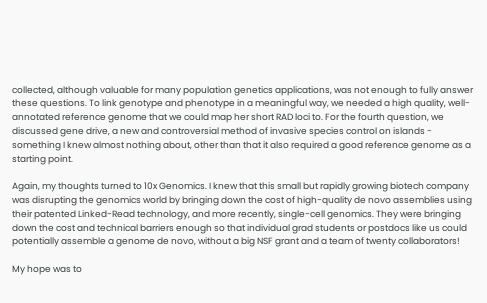collected, although valuable for many population genetics applications, was not enough to fully answer these questions. To link genotype and phenotype in a meaningful way, we needed a high quality, well-annotated reference genome that we could map her short RAD loci to. For the fourth question, we discussed gene drive, a new and controversial method of invasive species control on islands - something I knew almost nothing about, other than that it also required a good reference genome as a starting point.

Again, my thoughts turned to 10x Genomics. I knew that this small but rapidly growing biotech company was disrupting the genomics world by bringing down the cost of high-quality de novo assemblies using their patented Linked-Read technology, and more recently, single-cell genomics. They were bringing down the cost and technical barriers enough so that individual grad students or postdocs like us could potentially assemble a genome de novo, without a big NSF grant and a team of twenty collaborators!

My hope was to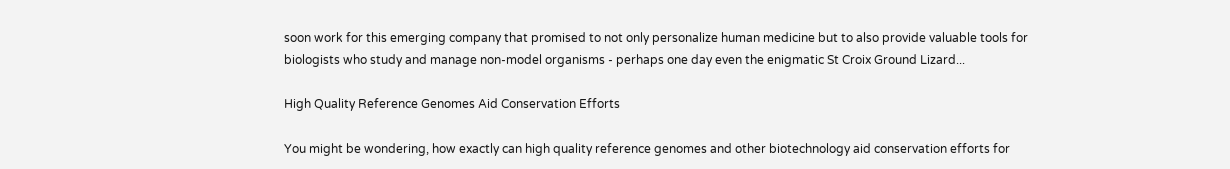soon work for this emerging company that promised to not only personalize human medicine but to also provide valuable tools for biologists who study and manage non-model organisms - perhaps one day even the enigmatic St Croix Ground Lizard...

High Quality Reference Genomes Aid Conservation Efforts

You might be wondering, how exactly can high quality reference genomes and other biotechnology aid conservation efforts for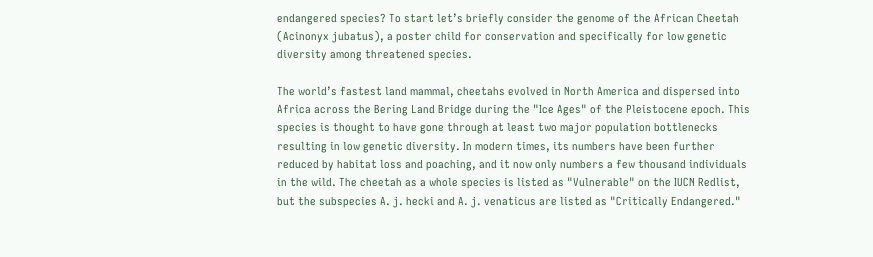endangered species? To start let’s briefly consider the genome of the African Cheetah (Acinonyx jubatus), a poster child for conservation and specifically for low genetic diversity among threatened species.

The world’s fastest land mammal, cheetahs evolved in North America and dispersed into Africa across the Bering Land Bridge during the "Ice Ages" of the Pleistocene epoch. This species is thought to have gone through at least two major population bottlenecks resulting in low genetic diversity. In modern times, its numbers have been further reduced by habitat loss and poaching, and it now only numbers a few thousand individuals in the wild. The cheetah as a whole species is listed as "Vulnerable" on the IUCN Redlist, but the subspecies A. j. hecki and A. j. venaticus are listed as "Critically Endangered."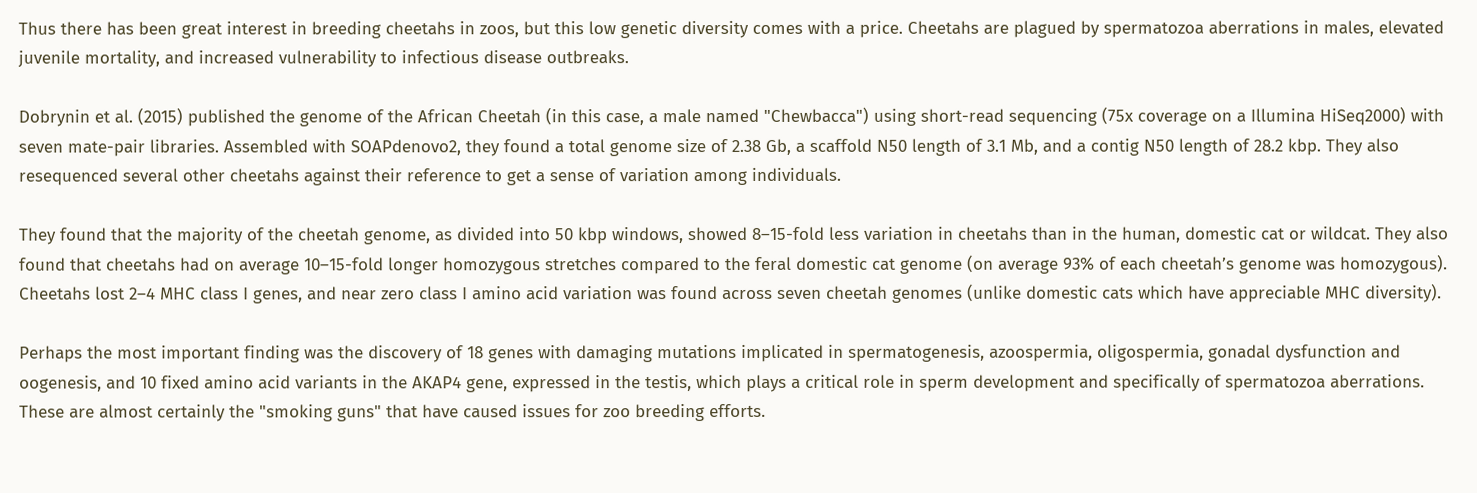Thus there has been great interest in breeding cheetahs in zoos, but this low genetic diversity comes with a price. Cheetahs are plagued by spermatozoa aberrations in males, elevated juvenile mortality, and increased vulnerability to infectious disease outbreaks.

Dobrynin et al. (2015) published the genome of the African Cheetah (in this case, a male named "Chewbacca") using short-read sequencing (75x coverage on a Illumina HiSeq2000) with seven mate-pair libraries. Assembled with SOAPdenovo2, they found a total genome size of 2.38 Gb, a scaffold N50 length of 3.1 Mb, and a contig N50 length of 28.2 kbp. They also resequenced several other cheetahs against their reference to get a sense of variation among individuals.

They found that the majority of the cheetah genome, as divided into 50 kbp windows, showed 8–15-fold less variation in cheetahs than in the human, domestic cat or wildcat. They also found that cheetahs had on average 10–15-fold longer homozygous stretches compared to the feral domestic cat genome (on average 93% of each cheetah’s genome was homozygous). Cheetahs lost 2–4 MHC class I genes, and near zero class I amino acid variation was found across seven cheetah genomes (unlike domestic cats which have appreciable MHC diversity).

Perhaps the most important finding was the discovery of 18 genes with damaging mutations implicated in spermatogenesis, azoospermia, oligospermia, gonadal dysfunction and oogenesis, and 10 fixed amino acid variants in the AKAP4 gene, expressed in the testis, which plays a critical role in sperm development and specifically of spermatozoa aberrations. These are almost certainly the "smoking guns" that have caused issues for zoo breeding efforts.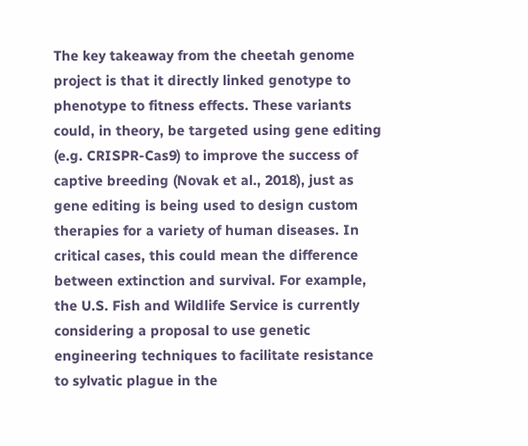The key takeaway from the cheetah genome project is that it directly linked genotype to phenotype to fitness effects. These variants could, in theory, be targeted using gene editing (e.g. CRISPR-Cas9) to improve the success of captive breeding (Novak et al., 2018), just as gene editing is being used to design custom therapies for a variety of human diseases. In critical cases, this could mean the difference between extinction and survival. For example, the U.S. Fish and Wildlife Service is currently considering a proposal to use genetic engineering techniques to facilitate resistance to sylvatic plague in the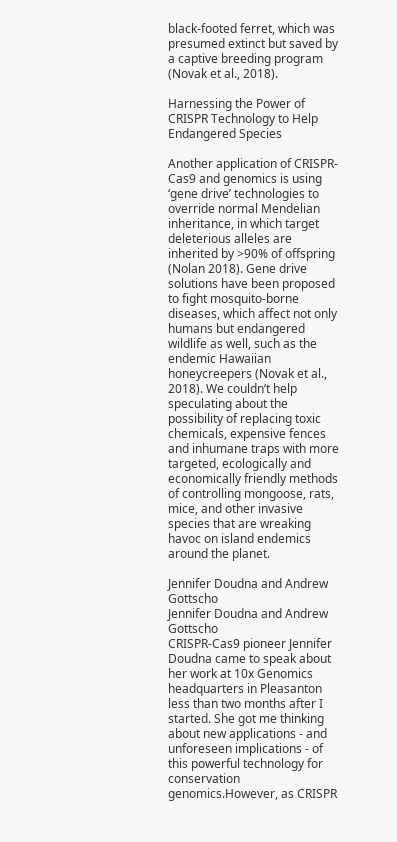black-footed ferret, which was presumed extinct but saved by a captive breeding program (Novak et al., 2018).

Harnessing the Power of CRISPR Technology to Help Endangered Species

Another application of CRISPR-Cas9 and genomics is using ‘gene drive’ technologies to override normal Mendelian inheritance, in which target deleterious alleles are inherited by >90% of offspring (Nolan 2018). Gene drive solutions have been proposed to fight mosquito-borne diseases, which affect not only humans but endangered wildlife as well, such as the endemic Hawaiian honeycreepers (Novak et al., 2018). We couldn’t help speculating about the possibility of replacing toxic chemicals, expensive fences and inhumane traps with more targeted, ecologically and economically friendly methods of controlling mongoose, rats, mice, and other invasive species that are wreaking havoc on island endemics around the planet.

Jennifer Doudna and Andrew Gottscho
Jennifer Doudna and Andrew Gottscho
CRISPR-Cas9 pioneer Jennifer Doudna came to speak about her work at 10x Genomics headquarters in Pleasanton less than two months after I started. She got me thinking about new applications - and unforeseen implications - of this powerful technology for conservation genomics.However, as CRISPR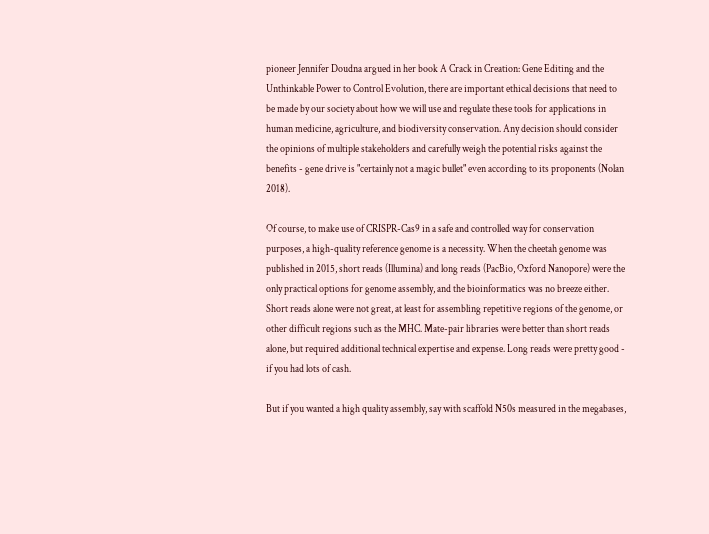pioneer Jennifer Doudna argued in her book A Crack in Creation: Gene Editing and the Unthinkable Power to Control Evolution, there are important ethical decisions that need to be made by our society about how we will use and regulate these tools for applications in human medicine, agriculture, and biodiversity conservation. Any decision should consider the opinions of multiple stakeholders and carefully weigh the potential risks against the benefits - gene drive is "certainly not a magic bullet" even according to its proponents (Nolan 2018).

Of course, to make use of CRISPR-Cas9 in a safe and controlled way for conservation purposes, a high-quality reference genome is a necessity. When the cheetah genome was published in 2015, short reads (Illumina) and long reads (PacBio, Oxford Nanopore) were the only practical options for genome assembly, and the bioinformatics was no breeze either. Short reads alone were not great, at least for assembling repetitive regions of the genome, or other difficult regions such as the MHC. Mate-pair libraries were better than short reads alone, but required additional technical expertise and expense. Long reads were pretty good - if you had lots of cash.

But if you wanted a high quality assembly, say with scaffold N50s measured in the megabases,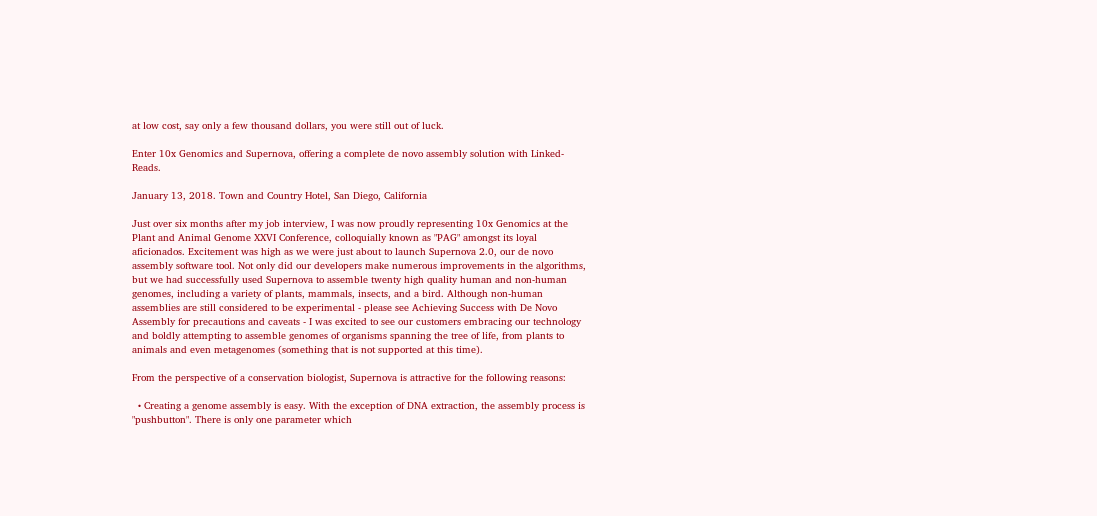at low cost, say only a few thousand dollars, you were still out of luck.

Enter 10x Genomics and Supernova, offering a complete de novo assembly solution with Linked-Reads.

January 13, 2018. Town and Country Hotel, San Diego, California

Just over six months after my job interview, I was now proudly representing 10x Genomics at the Plant and Animal Genome XXVI Conference, colloquially known as "PAG" amongst its loyal aficionados. Excitement was high as we were just about to launch Supernova 2.0, our de novo assembly software tool. Not only did our developers make numerous improvements in the algorithms, but we had successfully used Supernova to assemble twenty high quality human and non-human genomes, including a variety of plants, mammals, insects, and a bird. Although non-human assemblies are still considered to be experimental - please see Achieving Success with De Novo Assembly for precautions and caveats - I was excited to see our customers embracing our technology and boldly attempting to assemble genomes of organisms spanning the tree of life, from plants to animals and even metagenomes (something that is not supported at this time).

From the perspective of a conservation biologist, Supernova is attractive for the following reasons:

  • Creating a genome assembly is easy. With the exception of DNA extraction, the assembly process is "pushbutton". There is only one parameter which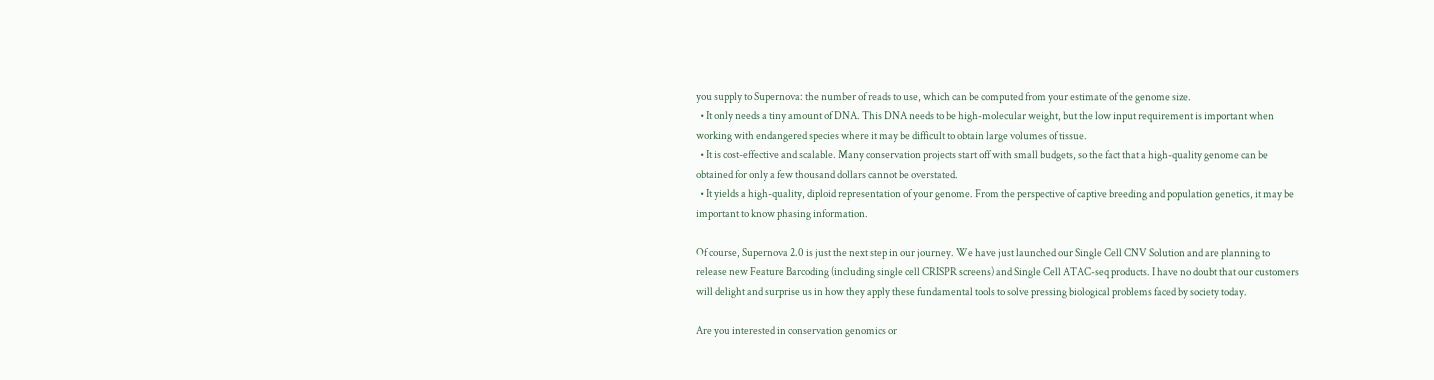you supply to Supernova: the number of reads to use, which can be computed from your estimate of the genome size.
  • It only needs a tiny amount of DNA. This DNA needs to be high-molecular weight, but the low input requirement is important when working with endangered species where it may be difficult to obtain large volumes of tissue.
  • It is cost-effective and scalable. Many conservation projects start off with small budgets, so the fact that a high-quality genome can be obtained for only a few thousand dollars cannot be overstated.
  • It yields a high-quality, diploid representation of your genome. From the perspective of captive breeding and population genetics, it may be important to know phasing information.

Of course, Supernova 2.0 is just the next step in our journey. We have just launched our Single Cell CNV Solution and are planning to release new Feature Barcoding (including single cell CRISPR screens) and Single Cell ATAC-seq products. I have no doubt that our customers will delight and surprise us in how they apply these fundamental tools to solve pressing biological problems faced by society today.

Are you interested in conservation genomics or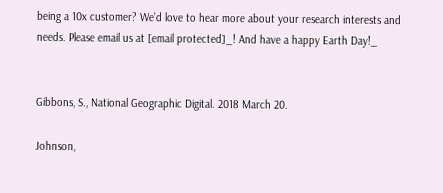being a 10x customer? We’d love to hear more about your research interests and needs. Please email us at [email protected]_! And have a happy Earth Day!_


Gibbons, S., National Geographic Digital. 2018 March 20.

Johnson,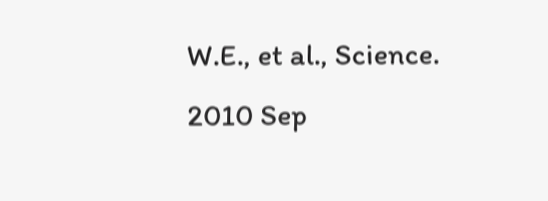W.E., et al., Science. 2010 Sep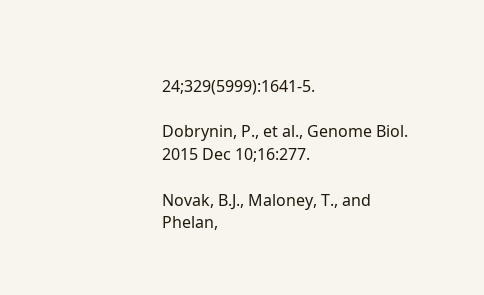24;329(5999):1641-5.

Dobrynin, P., et al., Genome Biol. 2015 Dec 10;16:277.

Novak, B.J., Maloney, T., and Phelan,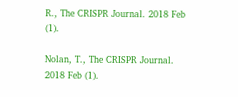R., The CRISPR Journal. 2018 Feb (1).

Nolan, T., The CRISPR Journal. 2018 Feb (1).